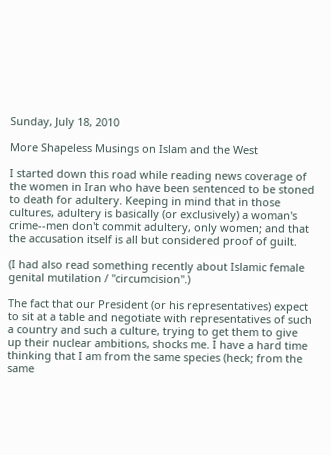Sunday, July 18, 2010

More Shapeless Musings on Islam and the West

I started down this road while reading news coverage of the women in Iran who have been sentenced to be stoned to death for adultery. Keeping in mind that in those cultures, adultery is basically (or exclusively) a woman's crime--men don't commit adultery, only women; and that the accusation itself is all but considered proof of guilt.

(I had also read something recently about Islamic female genital mutilation / "circumcision".)

The fact that our President (or his representatives) expect to sit at a table and negotiate with representatives of such a country and such a culture, trying to get them to give up their nuclear ambitions, shocks me. I have a hard time thinking that I am from the same species (heck; from the same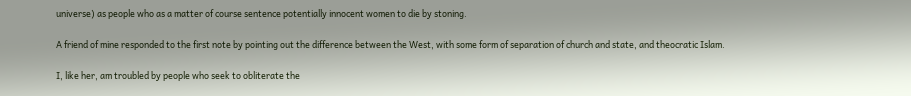universe) as people who as a matter of course sentence potentially innocent women to die by stoning.

A friend of mine responded to the first note by pointing out the difference between the West, with some form of separation of church and state, and theocratic Islam.

I, like her, am troubled by people who seek to obliterate the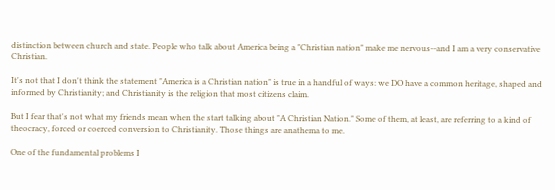distinction between church and state. People who talk about America being a "Christian nation" make me nervous--and I am a very conservative Christian.

It's not that I don't think the statement "America is a Christian nation" is true in a handful of ways: we DO have a common heritage, shaped and informed by Christianity; and Christianity is the religion that most citizens claim.

But I fear that's not what my friends mean when the start talking about "A Christian Nation." Some of them, at least, are referring to a kind of theocracy, forced or coerced conversion to Christianity. Those things are anathema to me.

One of the fundamental problems I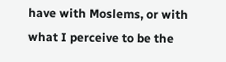have with Moslems, or with what I perceive to be the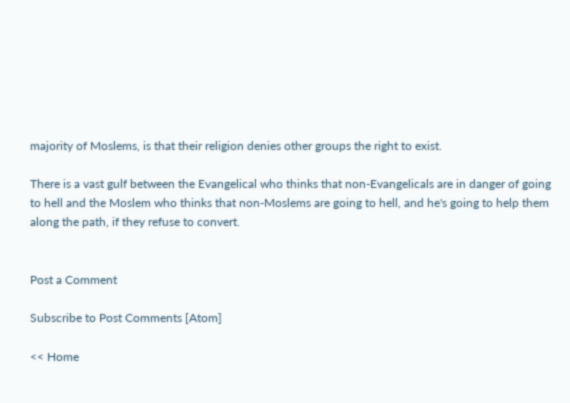majority of Moslems, is that their religion denies other groups the right to exist.

There is a vast gulf between the Evangelical who thinks that non-Evangelicals are in danger of going to hell and the Moslem who thinks that non-Moslems are going to hell, and he's going to help them along the path, if they refuse to convert.


Post a Comment

Subscribe to Post Comments [Atom]

<< Home